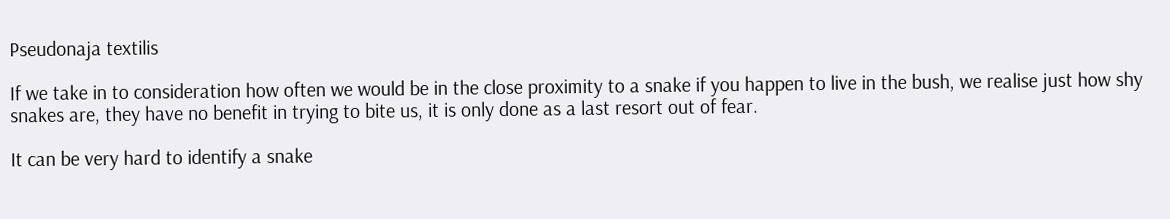Pseudonaja textilis

If we take in to consideration how often we would be in the close proximity to a snake if you happen to live in the bush, we realise just how shy snakes are, they have no benefit in trying to bite us, it is only done as a last resort out of fear.

It can be very hard to identify a snake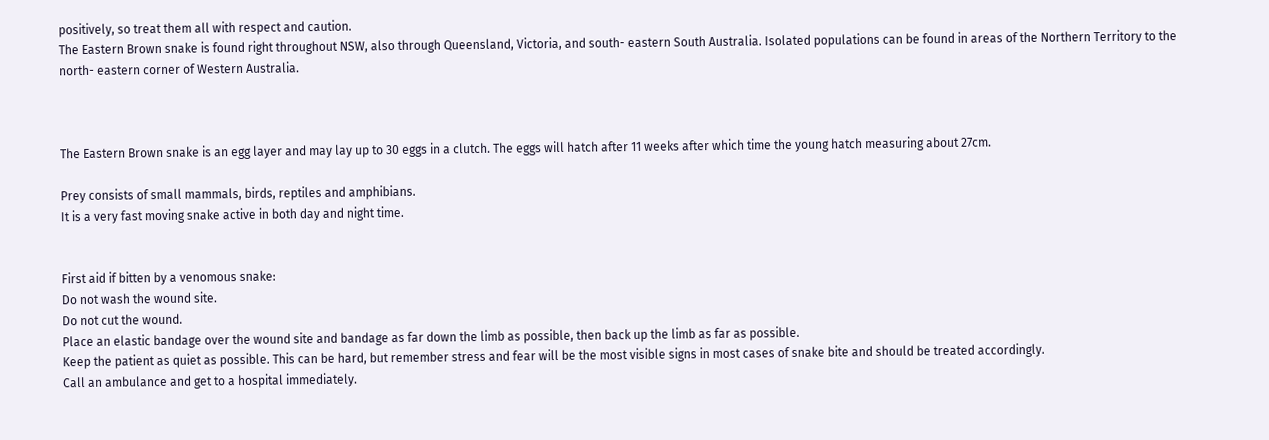positively, so treat them all with respect and caution.
The Eastern Brown snake is found right throughout NSW, also through Queensland, Victoria, and south- eastern South Australia. Isolated populations can be found in areas of the Northern Territory to the north- eastern corner of Western Australia.



The Eastern Brown snake is an egg layer and may lay up to 30 eggs in a clutch. The eggs will hatch after 11 weeks after which time the young hatch measuring about 27cm.

Prey consists of small mammals, birds, reptiles and amphibians.
It is a very fast moving snake active in both day and night time.


First aid if bitten by a venomous snake:
Do not wash the wound site.
Do not cut the wound.
Place an elastic bandage over the wound site and bandage as far down the limb as possible, then back up the limb as far as possible.
Keep the patient as quiet as possible. This can be hard, but remember stress and fear will be the most visible signs in most cases of snake bite and should be treated accordingly.
Call an ambulance and get to a hospital immediately.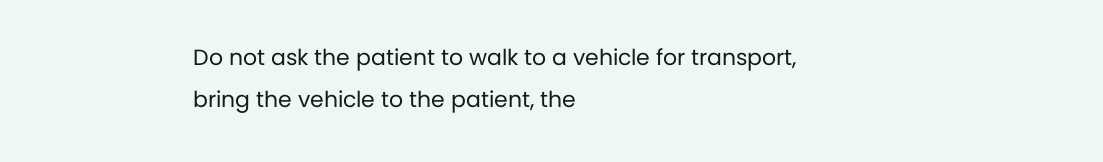Do not ask the patient to walk to a vehicle for transport, bring the vehicle to the patient, the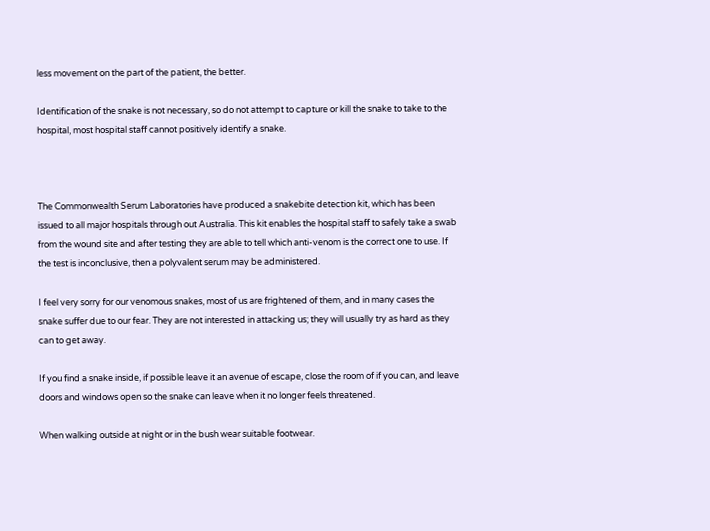less movement on the part of the patient, the better.

Identification of the snake is not necessary, so do not attempt to capture or kill the snake to take to the hospital, most hospital staff cannot positively identify a snake.



The Commonwealth Serum Laboratories have produced a snakebite detection kit, which has been issued to all major hospitals through out Australia. This kit enables the hospital staff to safely take a swab from the wound site and after testing they are able to tell which anti-venom is the correct one to use. If the test is inconclusive, then a polyvalent serum may be administered.

I feel very sorry for our venomous snakes, most of us are frightened of them, and in many cases the snake suffer due to our fear. They are not interested in attacking us; they will usually try as hard as they can to get away.

If you find a snake inside, if possible leave it an avenue of escape, close the room of if you can, and leave doors and windows open so the snake can leave when it no longer feels threatened.

When walking outside at night or in the bush wear suitable footwear.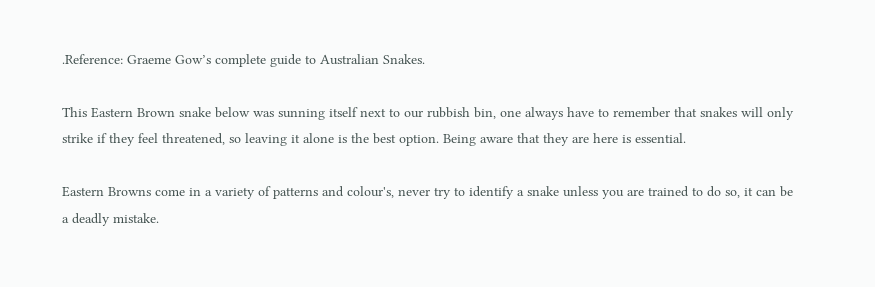.Reference: Graeme Gow’s complete guide to Australian Snakes.

This Eastern Brown snake below was sunning itself next to our rubbish bin, one always have to remember that snakes will only strike if they feel threatened, so leaving it alone is the best option. Being aware that they are here is essential.

Eastern Browns come in a variety of patterns and colour's, never try to identify a snake unless you are trained to do so, it can be a deadly mistake.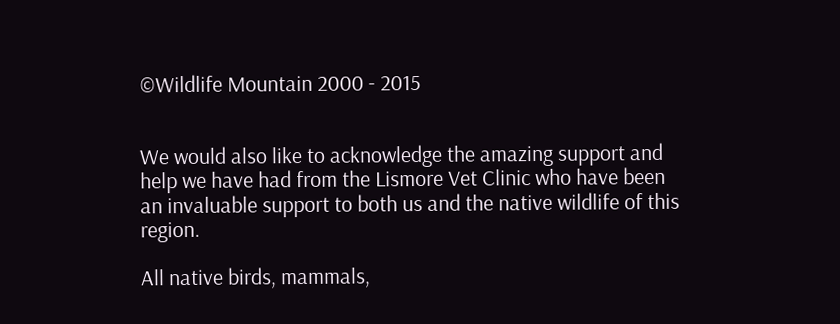©Wildlife Mountain 2000 - 2015


We would also like to acknowledge the amazing support and help we have had from the Lismore Vet Clinic who have been an invaluable support to both us and the native wildlife of this region.

All native birds, mammals,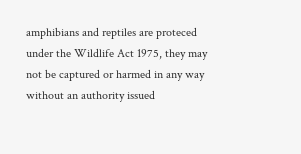amphibians and reptiles are proteced under the Wildlife Act 1975, they may not be captured or harmed in any way without an authority issued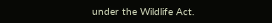under the Wildlife Act.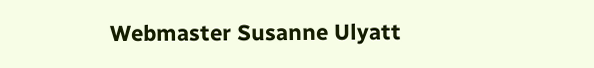Webmaster Susanne Ulyatt